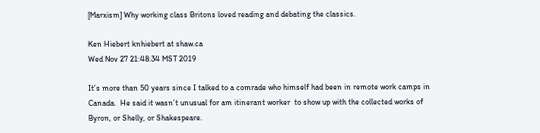[Marxism] Why working class Britons loved reading and debating the classics.

Ken Hiebert knhiebert at shaw.ca
Wed Nov 27 21:48:34 MST 2019

It’s more than 50 years since I talked to a comrade who himself had been in remote work camps in Canada.  He said it wasn’t unusual for am itinerant worker  to show up with the collected works of Byron, or Shelly, or Shakespeare.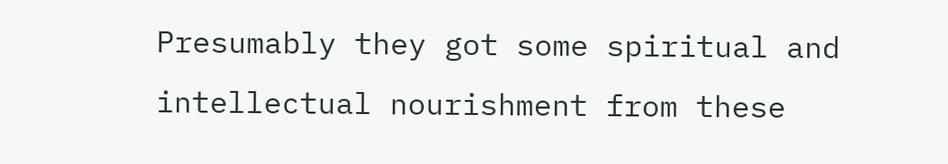Presumably they got some spiritual and intellectual nourishment from these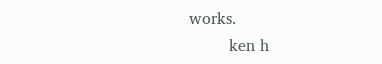works.
        ken h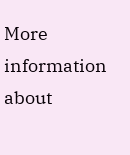More information about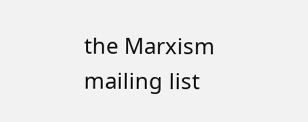the Marxism mailing list